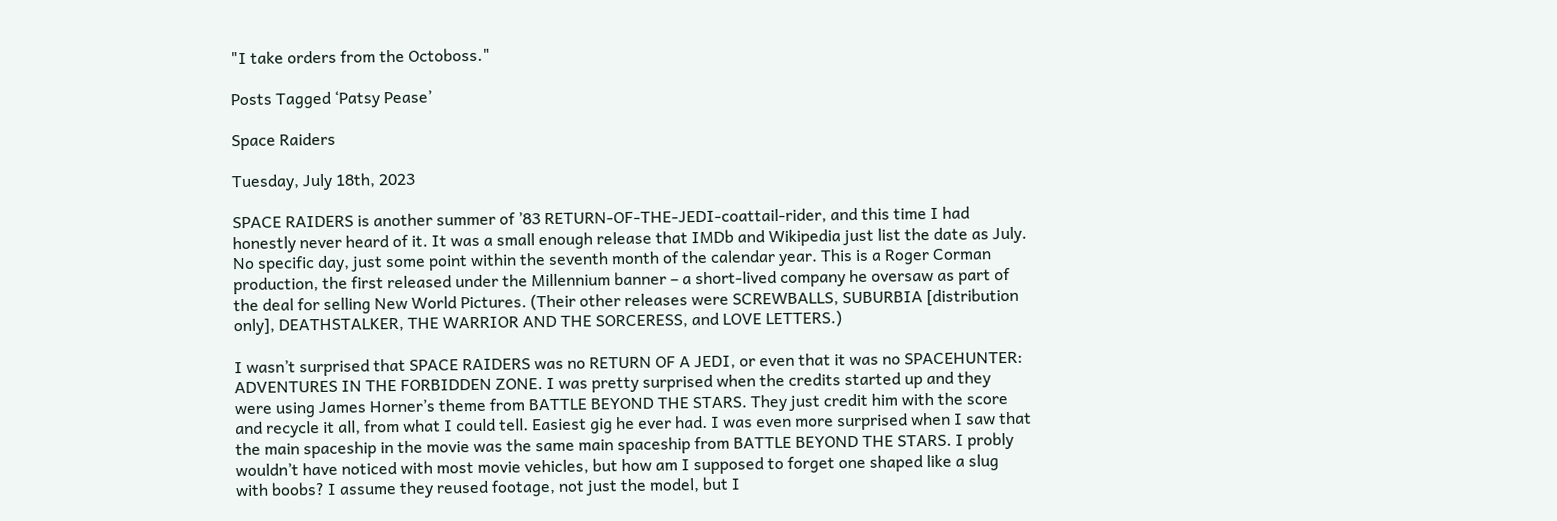"I take orders from the Octoboss."

Posts Tagged ‘Patsy Pease’

Space Raiders

Tuesday, July 18th, 2023

SPACE RAIDERS is another summer of ’83 RETURN-OF-THE-JEDI-coattail-rider, and this time I had honestly never heard of it. It was a small enough release that IMDb and Wikipedia just list the date as July. No specific day, just some point within the seventh month of the calendar year. This is a Roger Corman production, the first released under the Millennium banner – a short-lived company he oversaw as part of the deal for selling New World Pictures. (Their other releases were SCREWBALLS, SUBURBIA [distribution only], DEATHSTALKER, THE WARRIOR AND THE SORCERESS, and LOVE LETTERS.)

I wasn’t surprised that SPACE RAIDERS was no RETURN OF A JEDI, or even that it was no SPACEHUNTER: ADVENTURES IN THE FORBIDDEN ZONE. I was pretty surprised when the credits started up and they were using James Horner’s theme from BATTLE BEYOND THE STARS. They just credit him with the score and recycle it all, from what I could tell. Easiest gig he ever had. I was even more surprised when I saw that the main spaceship in the movie was the same main spaceship from BATTLE BEYOND THE STARS. I probly wouldn’t have noticed with most movie vehicles, but how am I supposed to forget one shaped like a slug with boobs? I assume they reused footage, not just the model, but I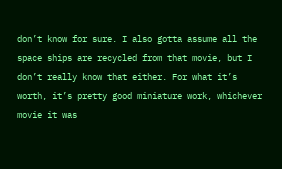don’t know for sure. I also gotta assume all the space ships are recycled from that movie, but I don’t really know that either. For what it’s worth, it’s pretty good miniature work, whichever movie it was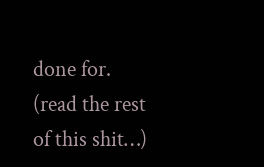done for. (read the rest of this shit…)